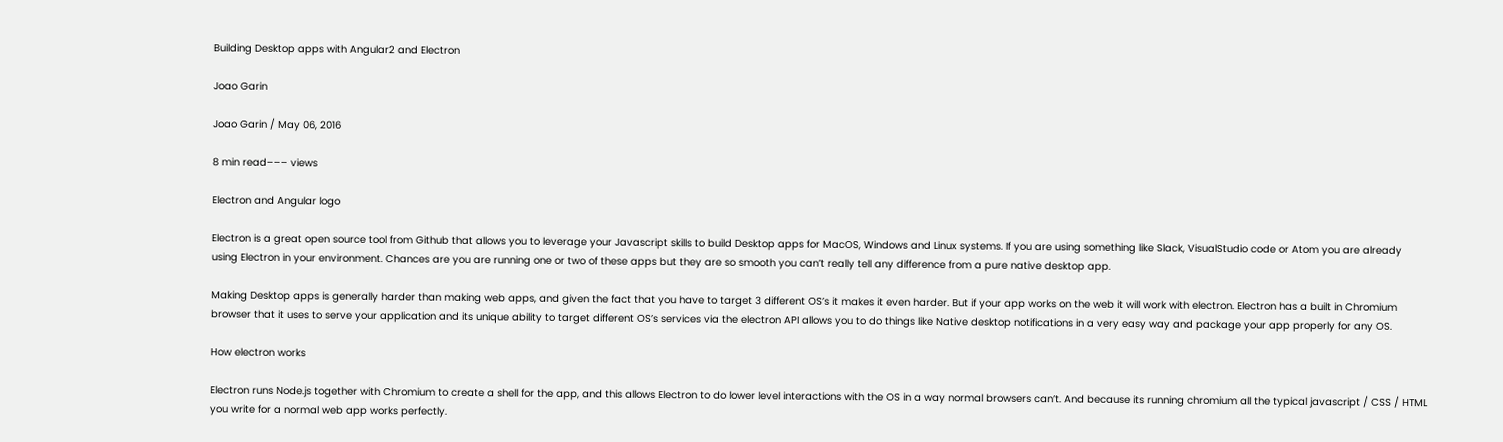Building Desktop apps with Angular2 and Electron

Joao Garin

Joao Garin / May 06, 2016

8 min read––– views

Electron and Angular logo

Electron is a great open source tool from Github that allows you to leverage your Javascript skills to build Desktop apps for MacOS, Windows and Linux systems. If you are using something like Slack, VisualStudio code or Atom you are already using Electron in your environment. Chances are you are running one or two of these apps but they are so smooth you can’t really tell any difference from a pure native desktop app.

Making Desktop apps is generally harder than making web apps, and given the fact that you have to target 3 different OS’s it makes it even harder. But if your app works on the web it will work with electron. Electron has a built in Chromium browser that it uses to serve your application and its unique ability to target different OS’s services via the electron API allows you to do things like Native desktop notifications in a very easy way and package your app properly for any OS.

How electron works

Electron runs Node.js together with Chromium to create a shell for the app, and this allows Electron to do lower level interactions with the OS in a way normal browsers can’t. And because its running chromium all the typical javascript / CSS / HTML you write for a normal web app works perfectly.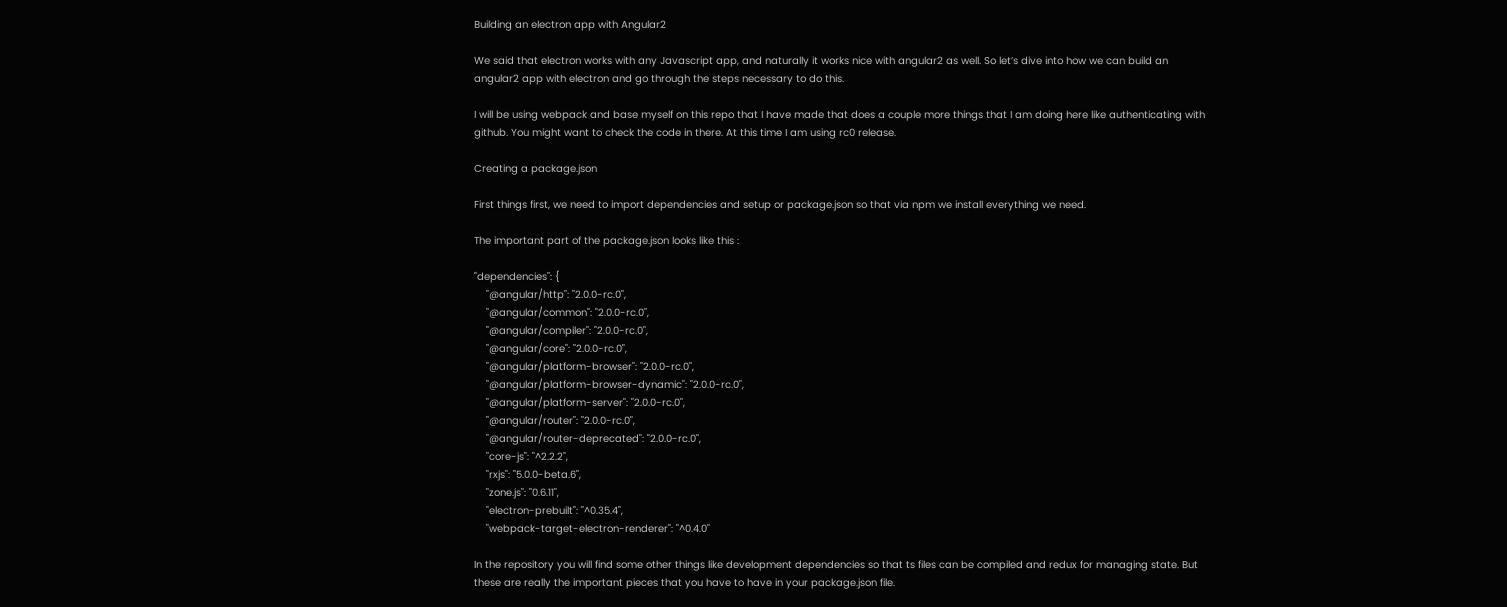Building an electron app with Angular2

We said that electron works with any Javascript app, and naturally it works nice with angular2 as well. So let’s dive into how we can build an angular2 app with electron and go through the steps necessary to do this.

I will be using webpack and base myself on this repo that I have made that does a couple more things that I am doing here like authenticating with github. You might want to check the code in there. At this time I am using rc0 release.

Creating a package.json

First things first, we need to import dependencies and setup or package.json so that via npm we install everything we need.

The important part of the package.json looks like this :

"dependencies": {
    "@angular/http": "2.0.0-rc.0",
    "@angular/common": "2.0.0-rc.0",
    "@angular/compiler": "2.0.0-rc.0",
    "@angular/core": "2.0.0-rc.0",
    "@angular/platform-browser": "2.0.0-rc.0",
    "@angular/platform-browser-dynamic": "2.0.0-rc.0",
    "@angular/platform-server": "2.0.0-rc.0",
    "@angular/router": "2.0.0-rc.0",
    "@angular/router-deprecated": "2.0.0-rc.0",
    "core-js": "^2.2.2",
    "rxjs": "5.0.0-beta.6",
    "zone.js": "0.6.11",
    "electron-prebuilt": "^0.35.4",
    "webpack-target-electron-renderer": "^0.4.0"

In the repository you will find some other things like development dependencies so that ts files can be compiled and redux for managing state. But these are really the important pieces that you have to have in your package.json file.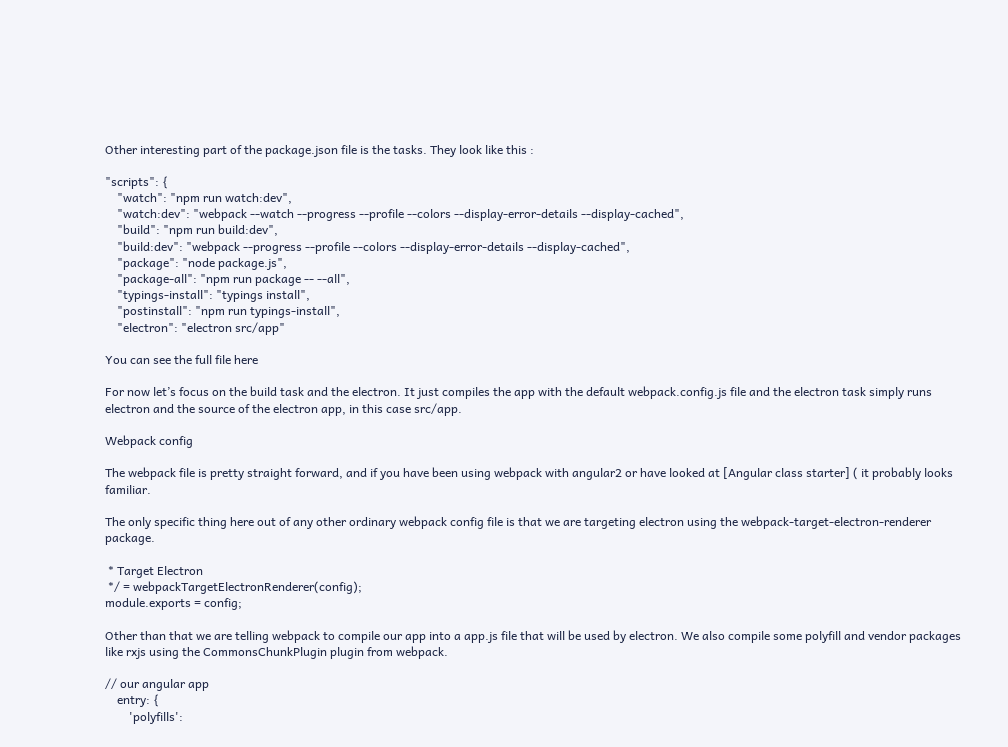Other interesting part of the package.json file is the tasks. They look like this :

"scripts": {
    "watch": "npm run watch:dev",
    "watch:dev": "webpack --watch --progress --profile --colors --display-error-details --display-cached",
    "build": "npm run build:dev",
    "build:dev": "webpack --progress --profile --colors --display-error-details --display-cached",
    "package": "node package.js",
    "package-all": "npm run package -- --all",
    "typings-install": "typings install",
    "postinstall": "npm run typings-install",
    "electron": "electron src/app"

You can see the full file here

For now let’s focus on the build task and the electron. It just compiles the app with the default webpack.config.js file and the electron task simply runs electron and the source of the electron app, in this case src/app.

Webpack config

The webpack file is pretty straight forward, and if you have been using webpack with angular2 or have looked at [Angular class starter] ( it probably looks familiar.

The only specific thing here out of any other ordinary webpack config file is that we are targeting electron using the webpack-target-electron-renderer package.

 * Target Electron
 */ = webpackTargetElectronRenderer(config);
module.exports = config;

Other than that we are telling webpack to compile our app into a app.js file that will be used by electron. We also compile some polyfill and vendor packages like rxjs using the CommonsChunkPlugin plugin from webpack.

// our angular app
    entry: {
        'polyfills':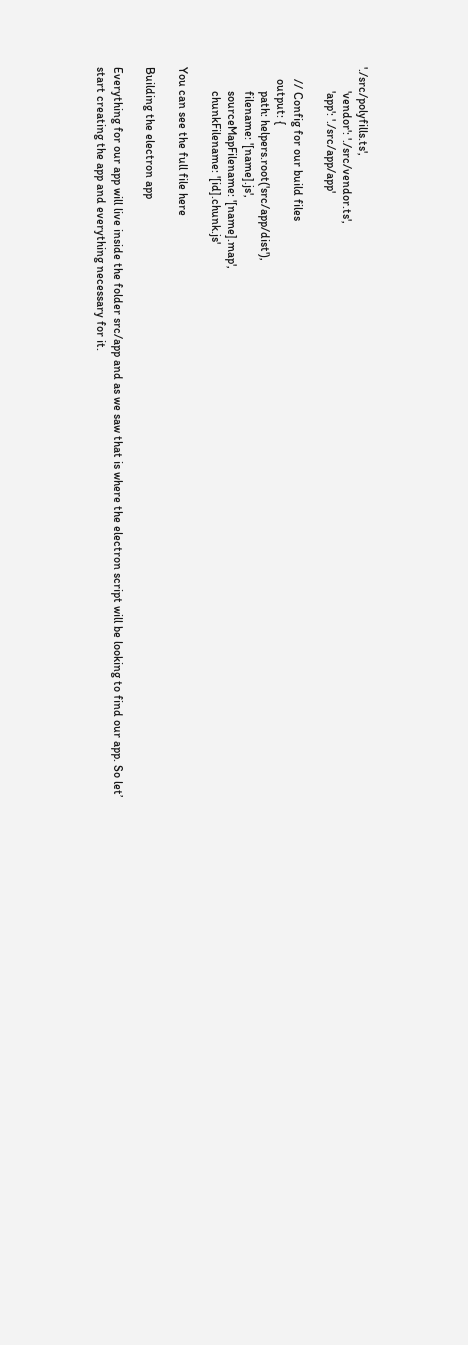'./src/polyfills.ts',
        'vendor': './src/vendor.ts',
        'app': './src/app/app'

    // Config for our build files
    output: {
        path: helpers.root('src/app/dist'),
        filename: '[name].js',
        sourceMapFilename: '[name].map',
        chunkFilename: '[id].chunk.js'

You can see the full file here

Building the electron app

Everything for our app will live inside the folder src/app and as we saw that is where the electron script will be looking to find our app. So let’ start creating the app and everything necessary for it.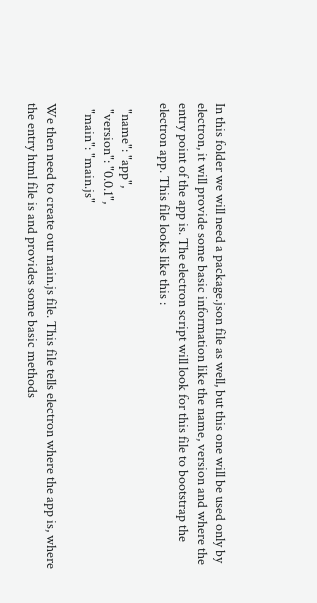In this folder we will need a package.json file as well, but this one will be used only by electron, it will provide some basic information like the name, version and where the entry point of the app is. The electron script will look for this file to bootstrap the electron app. This file looks like this :

  "name": "app",
  "version": "0.0.1",
  "main": "main.js"

We then need to create our main.js file. This file tells electron where the app is, where the entry html file is and provides some basic methods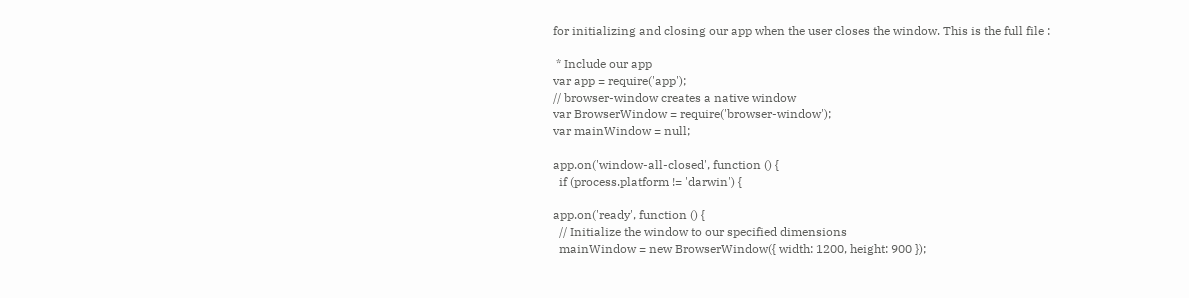for initializing and closing our app when the user closes the window. This is the full file :

 * Include our app
var app = require('app');
// browser-window creates a native window
var BrowserWindow = require('browser-window');
var mainWindow = null;

app.on('window-all-closed', function () {
  if (process.platform != 'darwin') {

app.on('ready', function () {
  // Initialize the window to our specified dimensions
  mainWindow = new BrowserWindow({ width: 1200, height: 900 });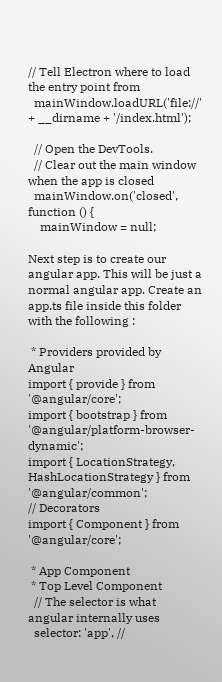// Tell Electron where to load the entry point from
  mainWindow.loadURL('file://' + __dirname + '/index.html');

  // Open the DevTools.
  // Clear out the main window when the app is closed
  mainWindow.on('closed', function () {
    mainWindow = null;

Next step is to create our angular app. This will be just a normal angular app. Create an app.ts file inside this folder with the following :

 * Providers provided by Angular
import { provide } from '@angular/core';
import { bootstrap } from '@angular/platform-browser-dynamic';
import { LocationStrategy, HashLocationStrategy } from '@angular/common';
// Decorators
import { Component } from '@angular/core';

 * App Component
 * Top Level Component
  // The selector is what angular internally uses
  selector: 'app', //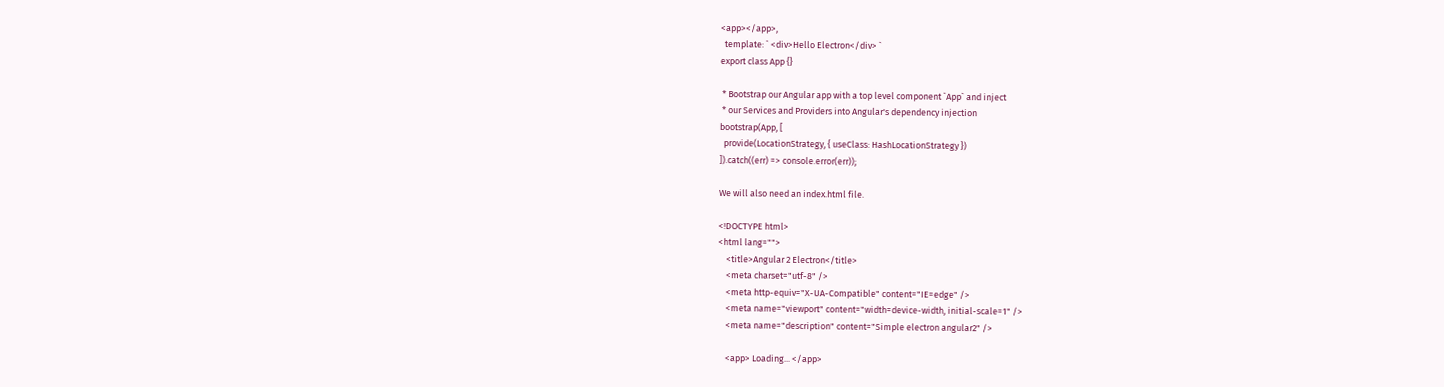<app></app>,
  template: ` <div>Hello Electron</div> `
export class App {}

 * Bootstrap our Angular app with a top level component `App` and inject
 * our Services and Providers into Angular's dependency injection
bootstrap(App, [
  provide(LocationStrategy, { useClass: HashLocationStrategy })
]).catch((err) => console.error(err));

We will also need an index.html file.

<!DOCTYPE html>
<html lang="">
    <title>Angular 2 Electron</title>
    <meta charset="utf-8" />
    <meta http-equiv="X-UA-Compatible" content="IE=edge" />
    <meta name="viewport" content="width=device-width, initial-scale=1" />
    <meta name="description" content="Simple electron angular2" />

    <app> Loading... </app>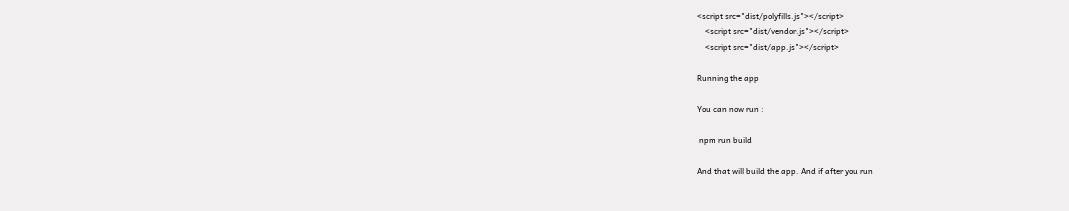<script src="dist/polyfills.js"></script>
    <script src="dist/vendor.js"></script>
    <script src="dist/app.js"></script>

Running the app

You can now run :

 npm run build

And that will build the app. And if after you run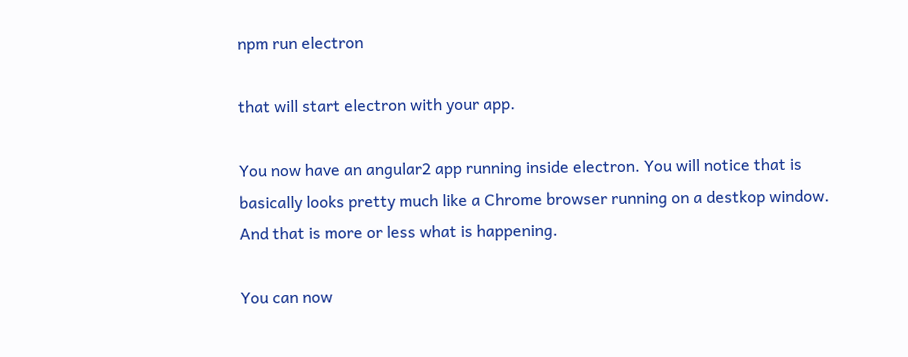npm run electron

that will start electron with your app.

You now have an angular2 app running inside electron. You will notice that is basically looks pretty much like a Chrome browser running on a destkop window. And that is more or less what is happening.

You can now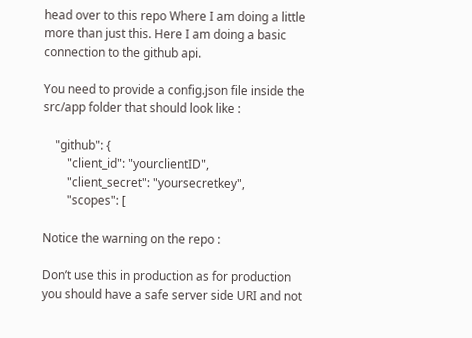head over to this repo Where I am doing a little more than just this. Here I am doing a basic connection to the github api.

You need to provide a config.json file inside the src/app folder that should look like :

    "github": {
        "client_id": "yourclientID",
        "client_secret": "yoursecretkey",
        "scopes": [

Notice the warning on the repo :

Don’t use this in production as for production you should have a safe server side URI and not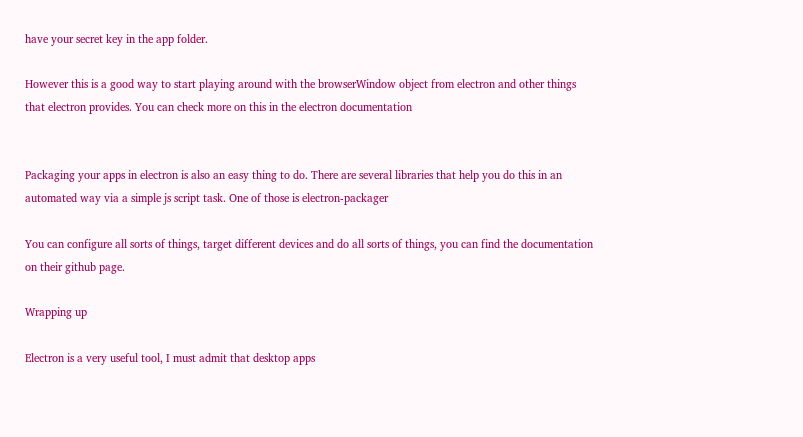have your secret key in the app folder.

However this is a good way to start playing around with the browserWindow object from electron and other things that electron provides. You can check more on this in the electron documentation


Packaging your apps in electron is also an easy thing to do. There are several libraries that help you do this in an automated way via a simple js script task. One of those is electron-packager

You can configure all sorts of things, target different devices and do all sorts of things, you can find the documentation on their github page.

Wrapping up

Electron is a very useful tool, I must admit that desktop apps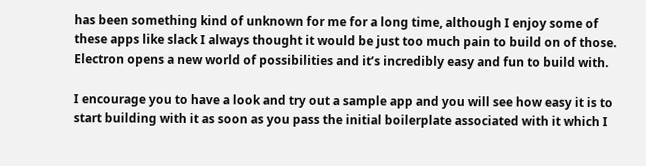has been something kind of unknown for me for a long time, although I enjoy some of these apps like slack I always thought it would be just too much pain to build on of those. Electron opens a new world of possibilities and it’s incredibly easy and fun to build with.

I encourage you to have a look and try out a sample app and you will see how easy it is to start building with it as soon as you pass the initial boilerplate associated with it which I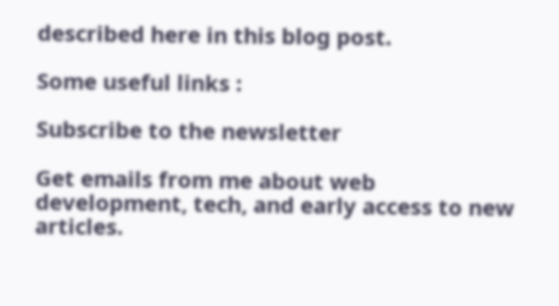described here in this blog post.

Some useful links :

Subscribe to the newsletter

Get emails from me about web development, tech, and early access to new articles.